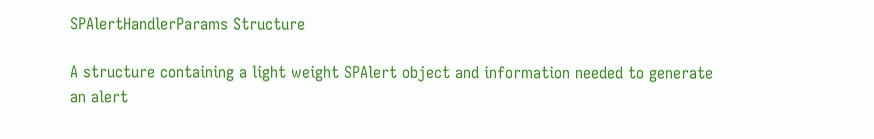SPAlertHandlerParams Structure

A structure containing a light weight SPAlert object and information needed to generate an alert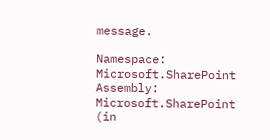message.

Namespace:  Microsoft.SharePoint
Assembly:  Microsoft.SharePoint (in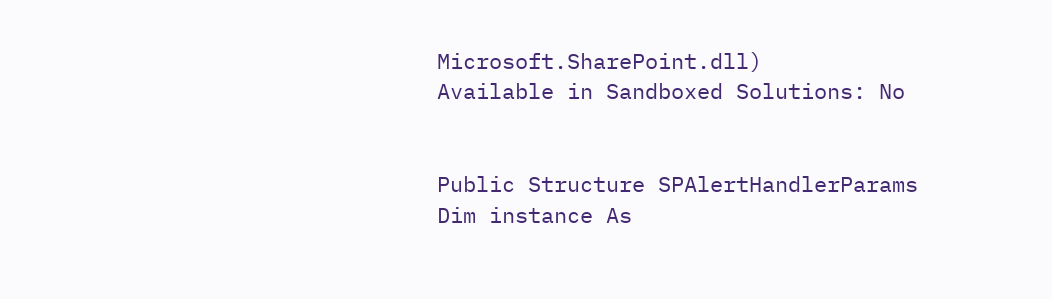Microsoft.SharePoint.dll)
Available in Sandboxed Solutions: No


Public Structure SPAlertHandlerParams
Dim instance As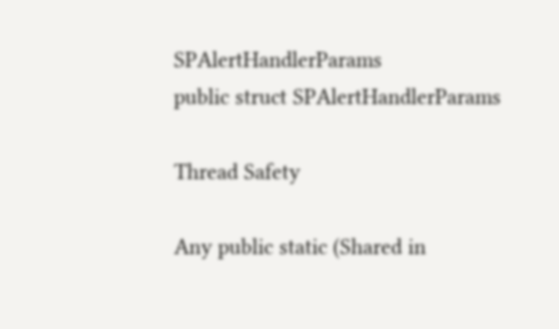SPAlertHandlerParams
public struct SPAlertHandlerParams

Thread Safety

Any public static (Shared in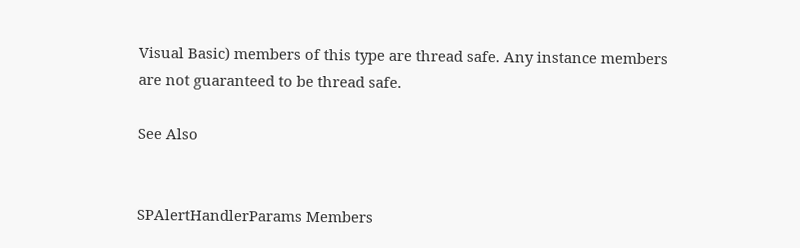Visual Basic) members of this type are thread safe. Any instance members are not guaranteed to be thread safe.

See Also


SPAlertHandlerParams Members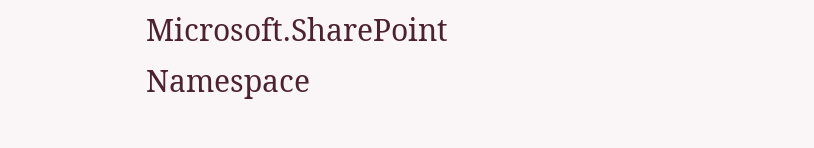Microsoft.SharePoint Namespace